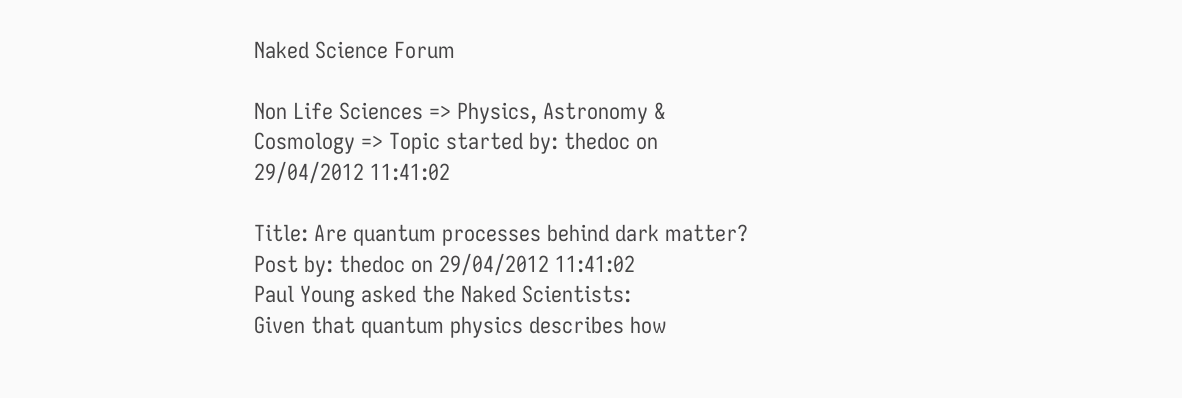Naked Science Forum

Non Life Sciences => Physics, Astronomy & Cosmology => Topic started by: thedoc on 29/04/2012 11:41:02

Title: Are quantum processes behind dark matter?
Post by: thedoc on 29/04/2012 11:41:02
Paul Young asked the Naked Scientists:
Given that quantum physics describes how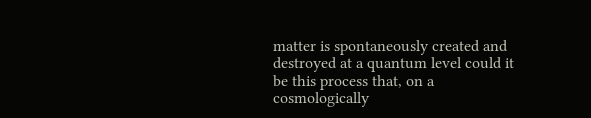matter is spontaneously created and destroyed at a quantum level could it be this process that, on a cosmologically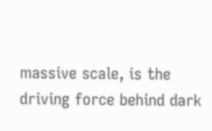massive scale, is the driving force behind dark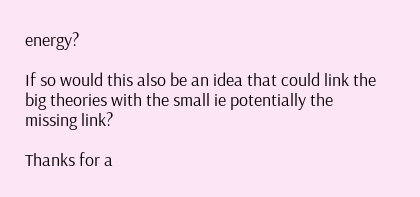energy?

If so would this also be an idea that could link the big theories with the small ie potentially the missing link?

Thanks for a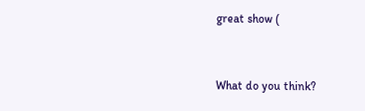great show (


What do you think?